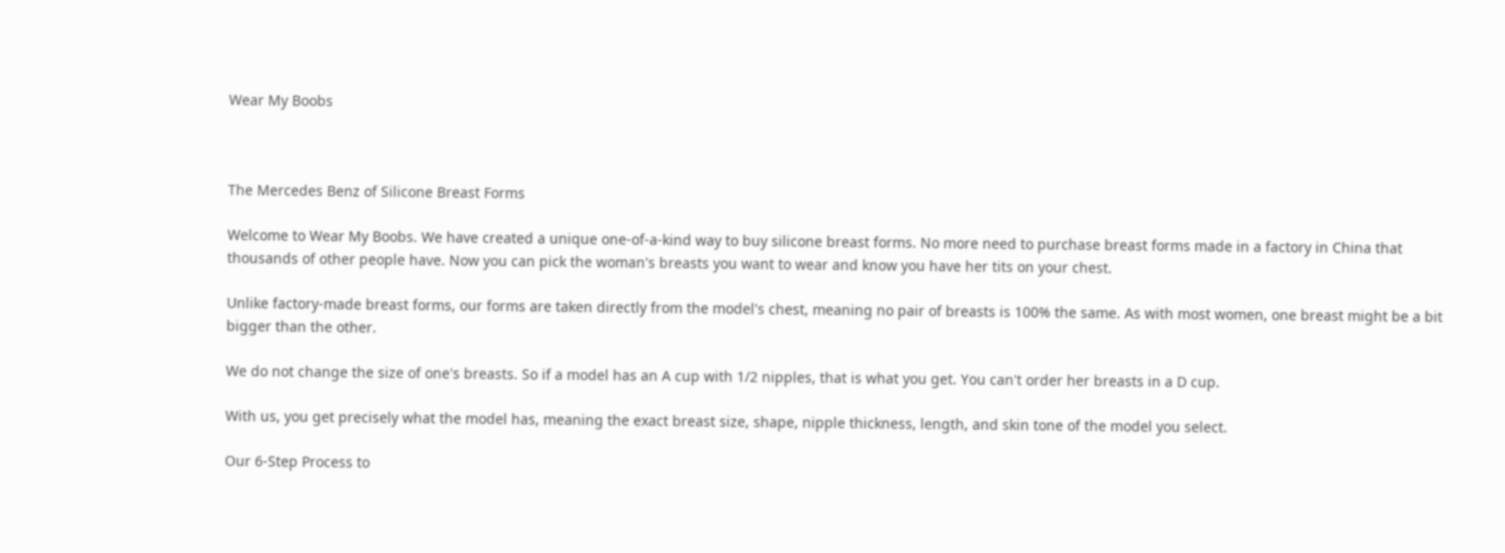Wear My Boobs



The Mercedes Benz of Silicone Breast Forms

Welcome to Wear My Boobs. We have created a unique one-of-a-kind way to buy silicone breast forms. No more need to purchase breast forms made in a factory in China that thousands of other people have. Now you can pick the woman's breasts you want to wear and know you have her tits on your chest.

Unlike factory-made breast forms, our forms are taken directly from the model's chest, meaning no pair of breasts is 100% the same. As with most women, one breast might be a bit bigger than the other.

We do not change the size of one's breasts. So if a model has an A cup with 1/2 nipples, that is what you get. You can't order her breasts in a D cup.

With us, you get precisely what the model has, meaning the exact breast size, shape, nipple thickness, length, and skin tone of the model you select.

Our 6-Step Process to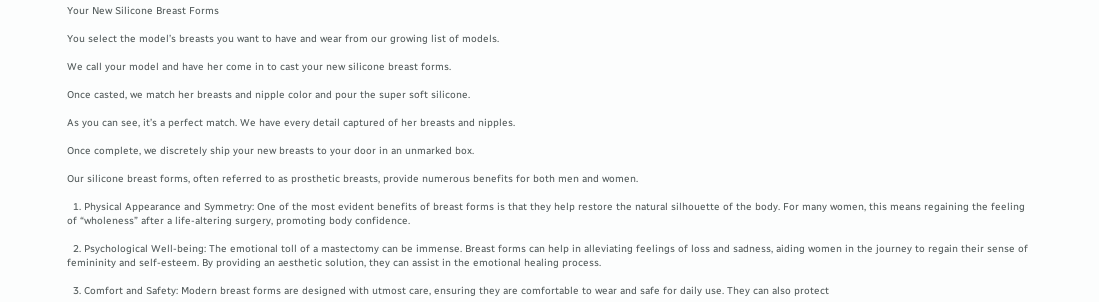Your New Silicone Breast Forms

You select the model’s breasts you want to have and wear from our growing list of models.

We call your model and have her come in to cast your new silicone breast forms.

Once casted, we match her breasts and nipple color and pour the super soft silicone.

As you can see, it’s a perfect match. We have every detail captured of her breasts and nipples.

Once complete, we discretely ship your new breasts to your door in an unmarked box.

Our silicone breast forms, often referred to as prosthetic breasts, provide numerous benefits for both men and women.

  1. Physical Appearance and Symmetry: One of the most evident benefits of breast forms is that they help restore the natural silhouette of the body. For many women, this means regaining the feeling of “wholeness” after a life-altering surgery, promoting body confidence.

  2. Psychological Well-being: The emotional toll of a mastectomy can be immense. Breast forms can help in alleviating feelings of loss and sadness, aiding women in the journey to regain their sense of femininity and self-esteem. By providing an aesthetic solution, they can assist in the emotional healing process.

  3. Comfort and Safety: Modern breast forms are designed with utmost care, ensuring they are comfortable to wear and safe for daily use. They can also protect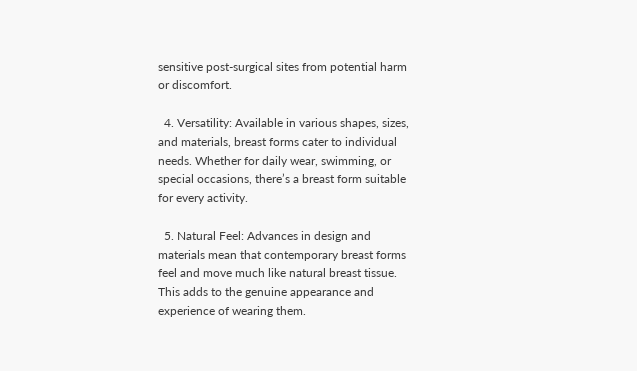sensitive post-surgical sites from potential harm or discomfort.

  4. Versatility: Available in various shapes, sizes, and materials, breast forms cater to individual needs. Whether for daily wear, swimming, or special occasions, there’s a breast form suitable for every activity.

  5. Natural Feel: Advances in design and materials mean that contemporary breast forms feel and move much like natural breast tissue. This adds to the genuine appearance and experience of wearing them.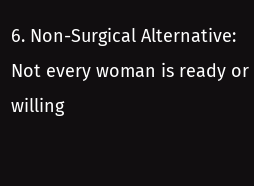6. Non-Surgical Alternative: Not every woman is ready or willing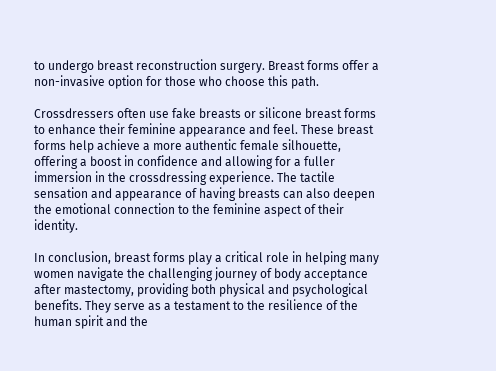to undergo breast reconstruction surgery. Breast forms offer a non-invasive option for those who choose this path.

Crossdressers often use fake breasts or silicone breast forms to enhance their feminine appearance and feel. These breast forms help achieve a more authentic female silhouette, offering a boost in confidence and allowing for a fuller immersion in the crossdressing experience. The tactile sensation and appearance of having breasts can also deepen the emotional connection to the feminine aspect of their identity.

In conclusion, breast forms play a critical role in helping many women navigate the challenging journey of body acceptance after mastectomy, providing both physical and psychological benefits. They serve as a testament to the resilience of the human spirit and the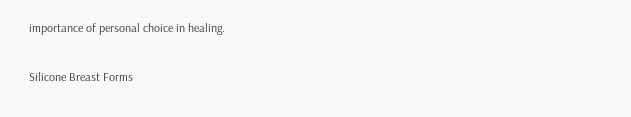importance of personal choice in healing.

Silicone Breast Forms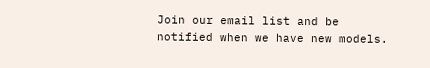Join our email list and be notified when we have new models.